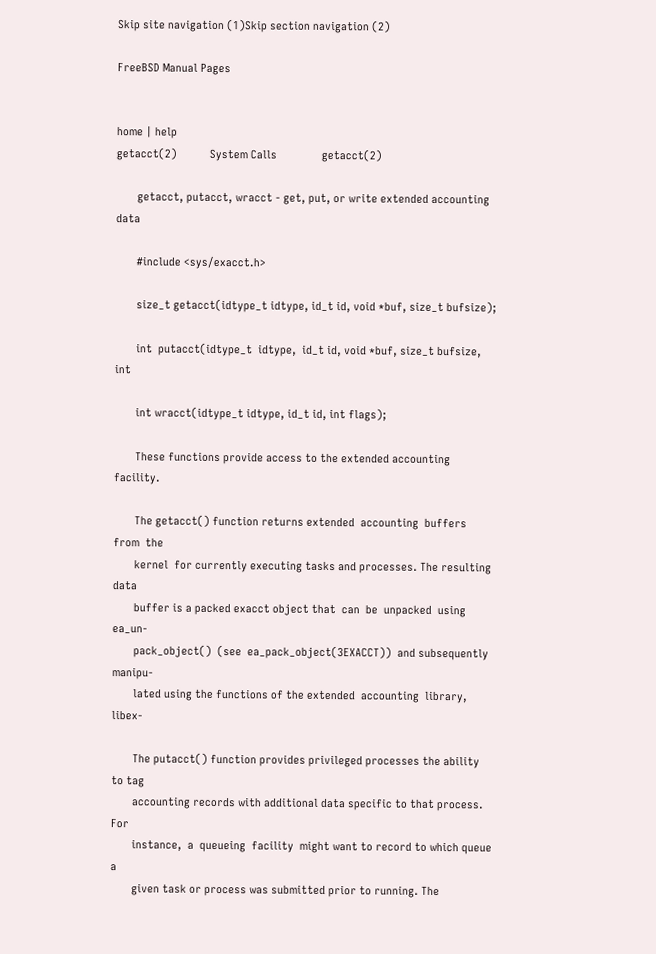Skip site navigation (1)Skip section navigation (2)

FreeBSD Manual Pages


home | help
getacct(2)           System Calls               getacct(2)

       getacct, putacct, wracct - get, put, or write extended accounting data

       #include <sys/exacct.h>

       size_t getacct(idtype_t idtype, id_t id, void *buf, size_t bufsize);

       int  putacct(idtype_t  idtype,  id_t id, void *buf, size_t bufsize, int

       int wracct(idtype_t idtype, id_t id, int flags);

       These functions provide access to the extended accounting facility.

       The getacct() function returns extended  accounting  buffers  from  the
       kernel  for currently executing tasks and processes. The resulting data
       buffer is a packed exacct object that  can  be  unpacked  using  ea_un-
       pack_object()  (see  ea_pack_object(3EXACCT))  and subsequently manipu-
       lated using the functions of the extended  accounting  library,  libex-

       The putacct() function provides privileged processes the ability to tag
       accounting records with additional data specific to that process.   For
       instance,  a  queueing  facility  might want to record to which queue a
       given task or process was submitted prior to running. The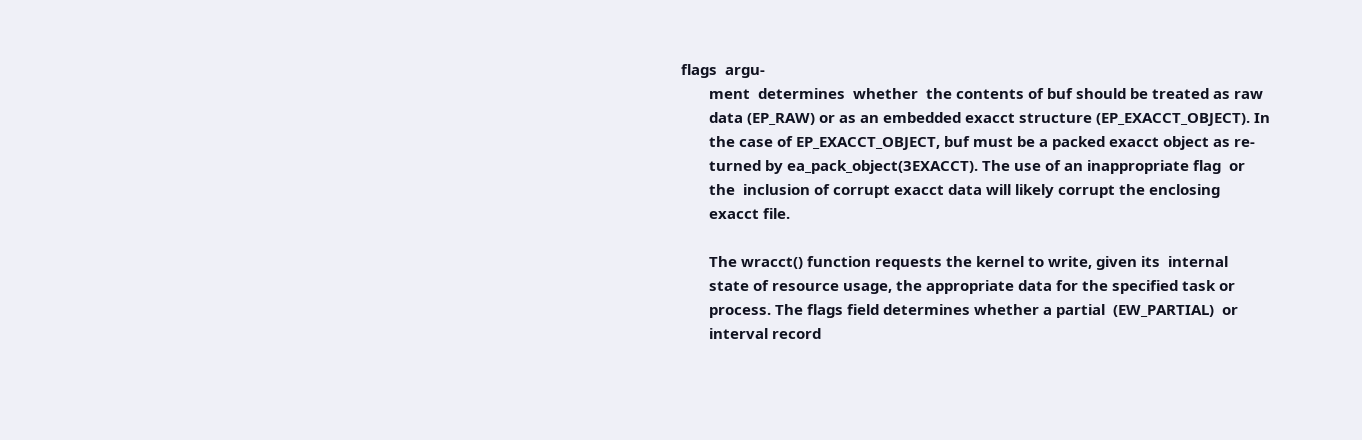flags  argu-
       ment  determines  whether  the contents of buf should be treated as raw
       data (EP_RAW) or as an embedded exacct structure (EP_EXACCT_OBJECT). In
       the case of EP_EXACCT_OBJECT, buf must be a packed exacct object as re-
       turned by ea_pack_object(3EXACCT). The use of an inappropriate flag  or
       the  inclusion of corrupt exacct data will likely corrupt the enclosing
       exacct file.

       The wracct() function requests the kernel to write, given its  internal
       state of resource usage, the appropriate data for the specified task or
       process. The flags field determines whether a partial  (EW_PARTIAL)  or
       interval record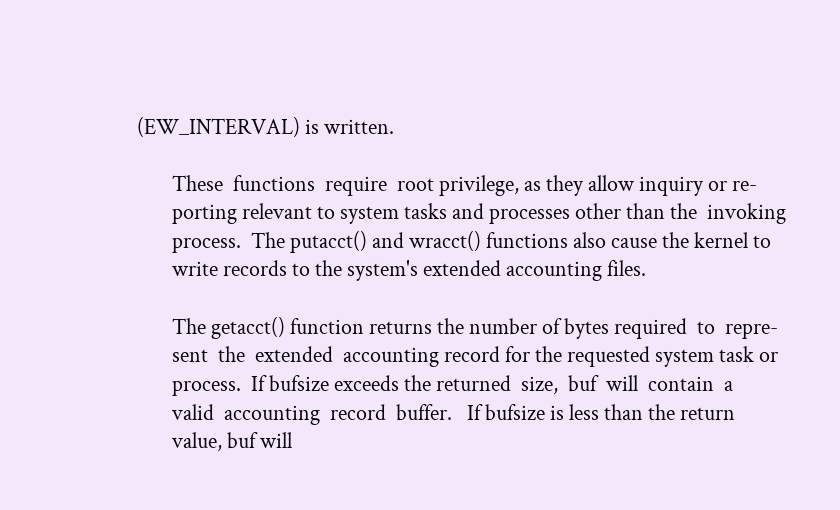(EW_INTERVAL) is written.

       These  functions  require  root privilege, as they allow inquiry or re-
       porting relevant to system tasks and processes other than the  invoking
       process.  The putacct() and wracct() functions also cause the kernel to
       write records to the system's extended accounting files.

       The getacct() function returns the number of bytes required  to  repre-
       sent  the  extended  accounting record for the requested system task or
       process.  If bufsize exceeds the returned  size,  buf  will  contain  a
       valid  accounting  record  buffer.   If bufsize is less than the return
       value, buf will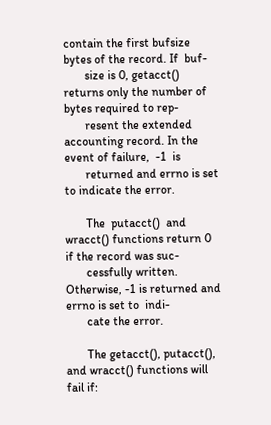contain the first bufsize bytes of the record. If  buf-
       size is 0, getacct() returns only the number of  bytes required to rep-
       resent the extended accounting record. In the event of failure,  -1  is
       returned and errno is set to indicate the error.

       The  putacct()  and  wracct() functions return 0 if the record was suc-
       cessfully written. Otherwise, -1 is returned and errno is set to  indi-
       cate the error.

       The getacct(), putacct(), and wracct() functions will fail if: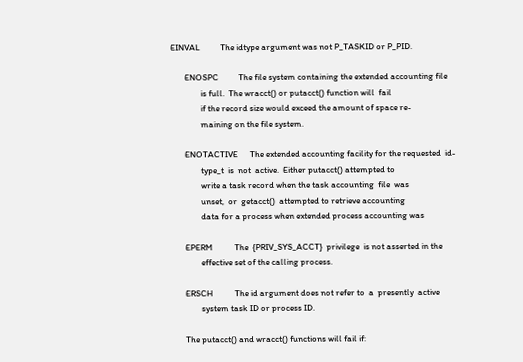EINVAL          The idtype argument was not P_TASKID or P_PID.

       ENOSPC          The file system containing the extended accounting file
               is full.  The wracct() or putacct() function will  fail
               if the record size would exceed the amount of space re-
               maining on the file system.

       ENOTACTIVE      The extended accounting facility for the requested  id-
               type_t  is  not  active.  Either putacct() attempted to
               write a task record when the task accounting  file  was
               unset,  or  getacct()  attempted to retrieve accounting
               data for a process when extended process accounting was

       EPERM           The  {PRIV_SYS_ACCT}  privilege  is not asserted in the
               effective set of the calling process.

       ERSCH           The id argument does not refer to  a  presently  active
               system task ID or process ID.

       The putacct() and wracct() functions will fail if: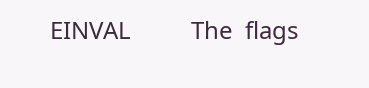EINVAL          The  flags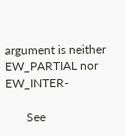argument is neither EW_PARTIAL nor EW_INTER-

       See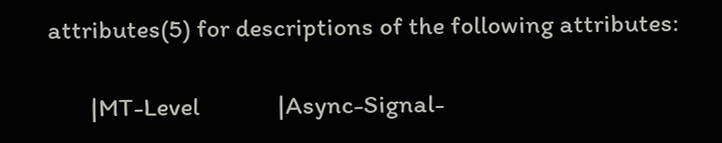attributes(5) for descriptions of the following attributes:

       |MT-Level             |Async-Signal-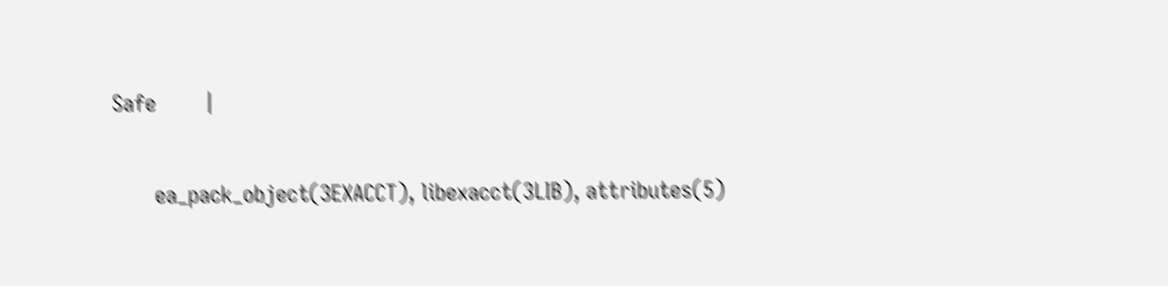Safe        |

       ea_pack_object(3EXACCT), libexacct(3LIB), attributes(5)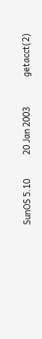SunOS 5.10            20 Jan 2003               getacct(2)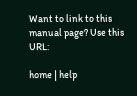Want to link to this manual page? Use this URL:

home | help